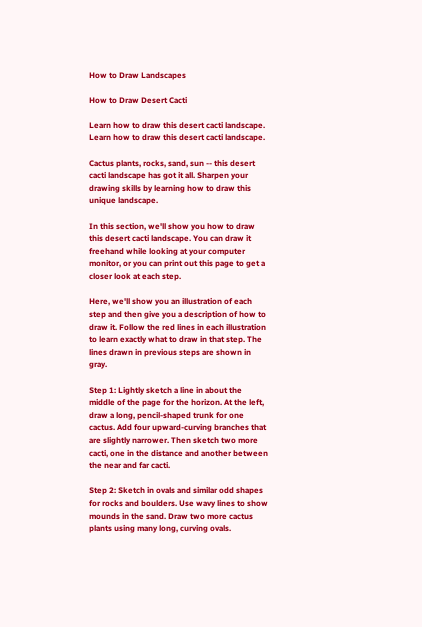How to Draw Landscapes

How to Draw Desert Cacti

Learn how to draw this desert cacti landscape.
Learn how to draw this desert cacti landscape.

Cactus plants, rocks, sand, sun -- this desert cacti landscape has got it all. Sharpen your drawing skills by learning how to draw this unique landscape.

In this section, we'll show you how to draw this desert cacti landscape. You can draw it freehand while looking at your computer monitor, or you can print out this page to get a closer look at each step.

Here, we'll show you an illustration of each step and then give you a description of how to draw it. Follow the red lines in each illustration to learn exactly what to draw in that step. The lines drawn in previous steps are shown in gray.

Step 1: Lightly sketch a line in about the middle of the page for the horizon. At the left, draw a long, pencil-shaped trunk for one cactus. Add four upward-curving branches that are slightly narrower. Then sketch two more cacti, one in the distance and another between the near and far cacti.

Step 2: Sketch in ovals and similar odd shapes for rocks and boulders. Use wavy lines to show mounds in the sand. Draw two more cactus plants using many long, curving ovals.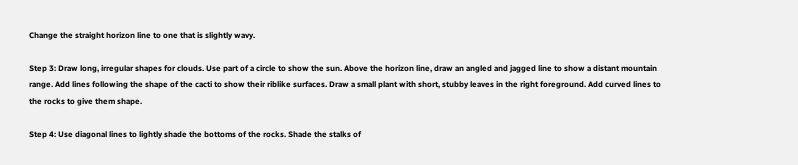Change the straight horizon line to one that is slightly wavy.

Step 3: Draw long, irregular shapes for clouds. Use part of a circle to show the sun. Above the horizon line, draw an angled and jagged line to show a distant mountain range. Add lines following the shape of the cacti to show their riblike surfaces. Draw a small plant with short, stubby leaves in the right foreground. Add curved lines to the rocks to give them shape.

Step 4: Use diagonal lines to lightly shade the bottoms of the rocks. Shade the stalks of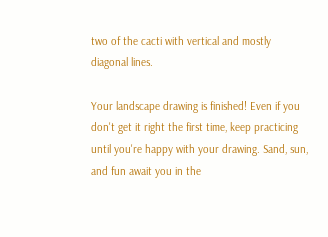two of the cacti with vertical and mostly diagonal lines.

Your landscape drawing is finished! Even if you don't get it right the first time, keep practicing until you're happy with your drawing. Sand, sun, and fun await you in the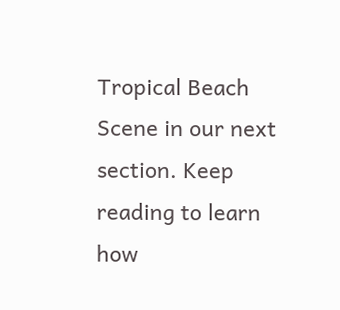Tropical Beach Scene in our next section. Keep reading to learn how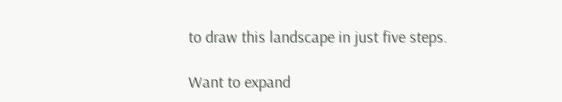to draw this landscape in just five steps.

Want to expand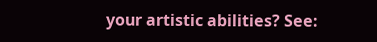your artistic abilities? See: